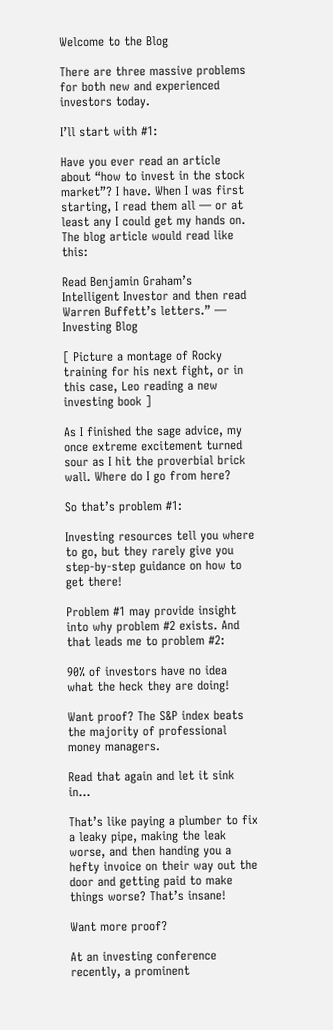Welcome to the Blog

There are three massive problems for both new and experienced investors today.

I’ll start with #1:

Have you ever read an article about “how to invest in the stock market”? I have. When I was first starting, I read them all — or at least any I could get my hands on. The blog article would read like this:

Read Benjamin Graham’s Intelligent Investor and then read Warren Buffett’s letters.” ― Investing Blog

[ Picture a montage of Rocky training for his next fight, or in this case, Leo reading a new investing book ]

As I finished the sage advice, my once extreme excitement turned sour as I hit the proverbial brick wall. Where do I go from here?

So that’s problem #1:

Investing resources tell you where to go, but they rarely give you step-by-step guidance on how to get there!

Problem #1 may provide insight into why problem #2 exists. And that leads me to problem #2:

90% of investors have no idea what the heck they are doing!

Want proof? The S&P index beats the majority of professional money managers.

Read that again and let it sink in…

That’s like paying a plumber to fix a leaky pipe, making the leak worse, and then handing you a hefty invoice on their way out the door and getting paid to make things worse? That’s insane!

Want more proof?

At an investing conference recently, a prominent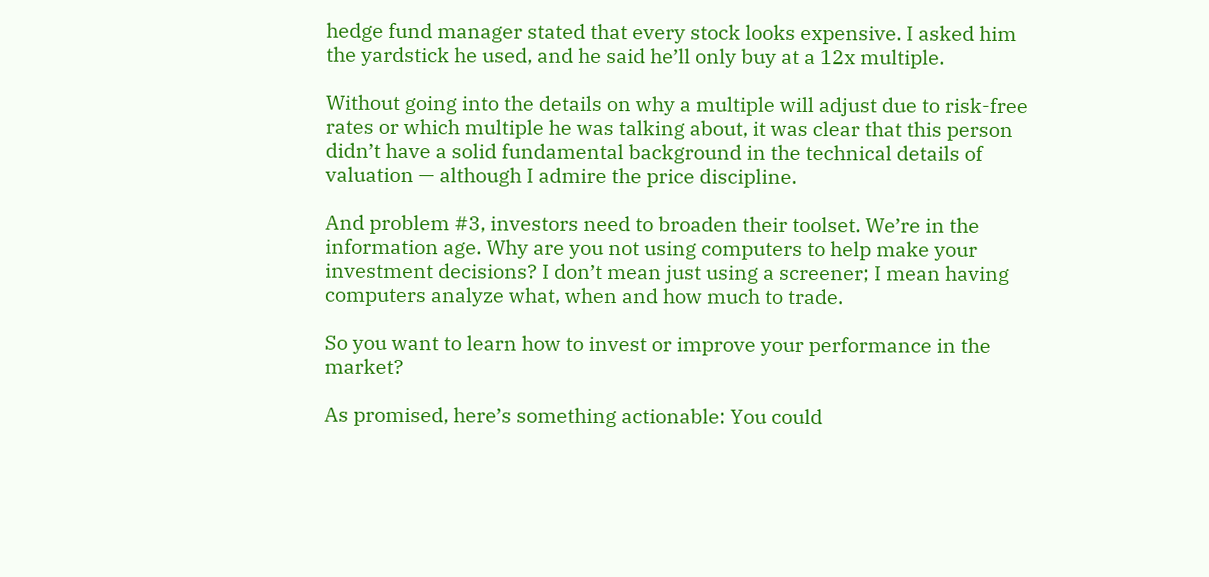hedge fund manager stated that every stock looks expensive. I asked him the yardstick he used, and he said he’ll only buy at a 12x multiple.

Without going into the details on why a multiple will adjust due to risk-free rates or which multiple he was talking about, it was clear that this person didn’t have a solid fundamental background in the technical details of valuation — although I admire the price discipline.

And problem #3, investors need to broaden their toolset. We’re in the information age. Why are you not using computers to help make your investment decisions? I don’t mean just using a screener; I mean having computers analyze what, when and how much to trade.

So you want to learn how to invest or improve your performance in the market?

As promised, here’s something actionable: You could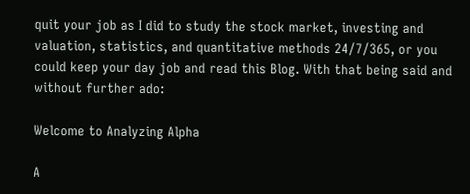quit your job as I did to study the stock market, investing and valuation, statistics, and quantitative methods 24/7/365, or you could keep your day job and read this Blog. With that being said and without further ado:

Welcome to Analyzing Alpha

A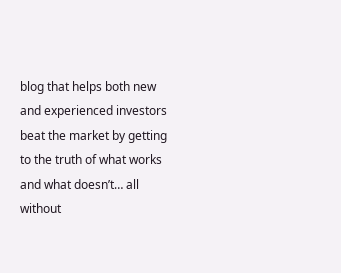blog that helps both new and experienced investors beat the market by getting to the truth of what works and what doesn’t… all without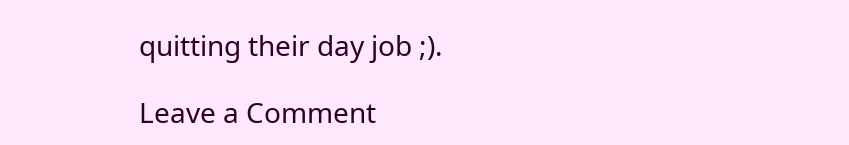quitting their day job ;).

Leave a Comment